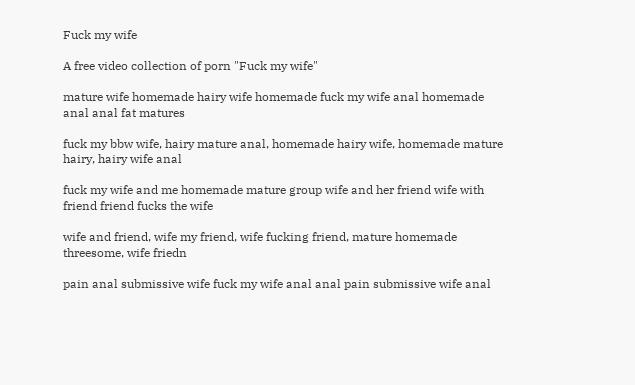Fuck my wife

A free video collection of porn "Fuck my wife"

mature wife homemade hairy wife homemade fuck my wife anal homemade anal anal fat matures

fuck my bbw wife, hairy mature anal, homemade hairy wife, homemade mature hairy, hairy wife anal

fuck my wife and me homemade mature group wife and her friend wife with friend friend fucks the wife

wife and friend, wife my friend, wife fucking friend, mature homemade threesome, wife friedn

pain anal submissive wife fuck my wife anal anal pain submissive wife anal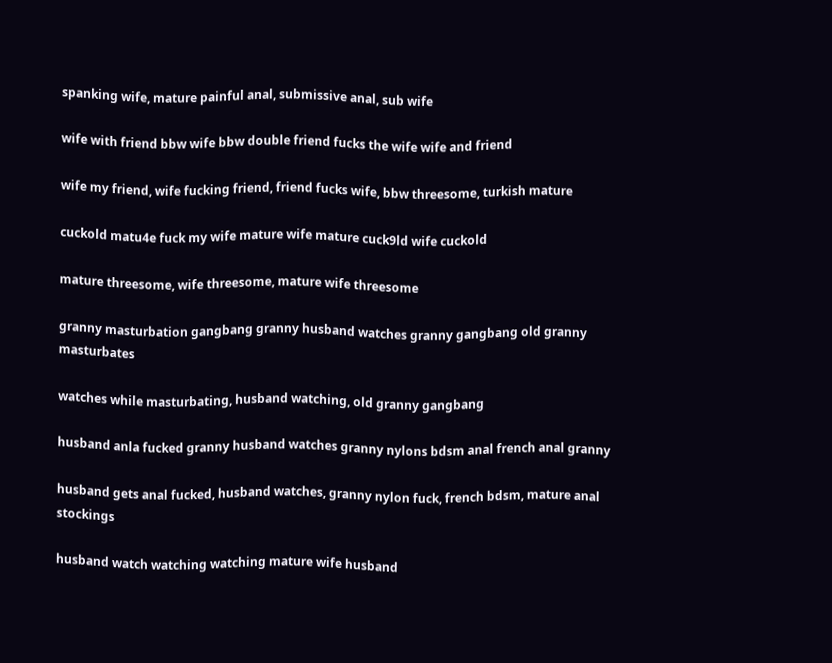spanking wife, mature painful anal, submissive anal, sub wife

wife with friend bbw wife bbw double friend fucks the wife wife and friend

wife my friend, wife fucking friend, friend fucks wife, bbw threesome, turkish mature

cuckold matu4e fuck my wife mature wife mature cuck9ld wife cuckold

mature threesome, wife threesome, mature wife threesome

granny masturbation gangbang granny husband watches granny gangbang old granny masturbates

watches while masturbating, husband watching, old granny gangbang

husband anla fucked granny husband watches granny nylons bdsm anal french anal granny

husband gets anal fucked, husband watches, granny nylon fuck, french bdsm, mature anal stockings

husband watch watching watching mature wife husband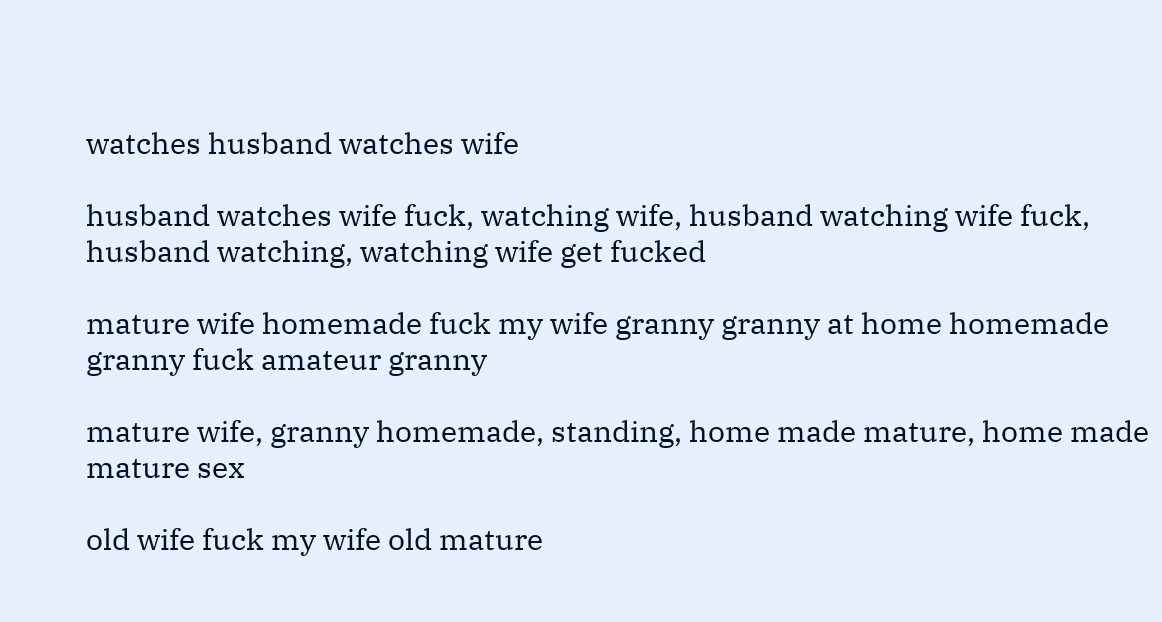watches husband watches wife

husband watches wife fuck, watching wife, husband watching wife fuck, husband watching, watching wife get fucked

mature wife homemade fuck my wife granny granny at home homemade granny fuck amateur granny

mature wife, granny homemade, standing, home made mature, home made mature sex

old wife fuck my wife old mature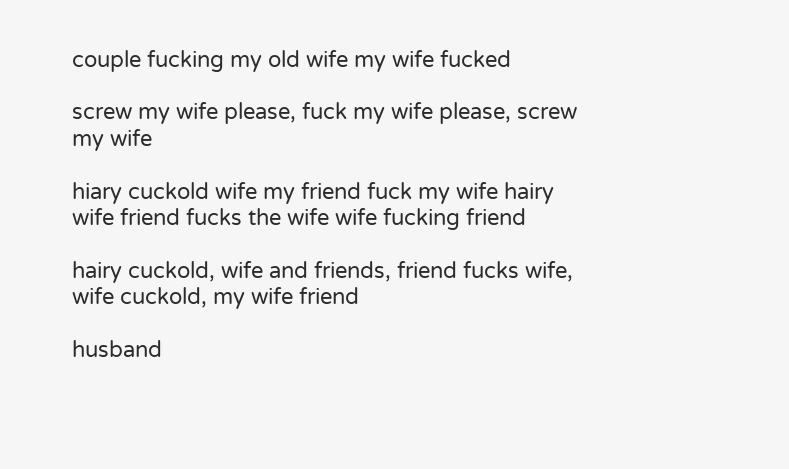couple fucking my old wife my wife fucked

screw my wife please, fuck my wife please, screw my wife

hiary cuckold wife my friend fuck my wife hairy wife friend fucks the wife wife fucking friend

hairy cuckold, wife and friends, friend fucks wife, wife cuckold, my wife friend

husband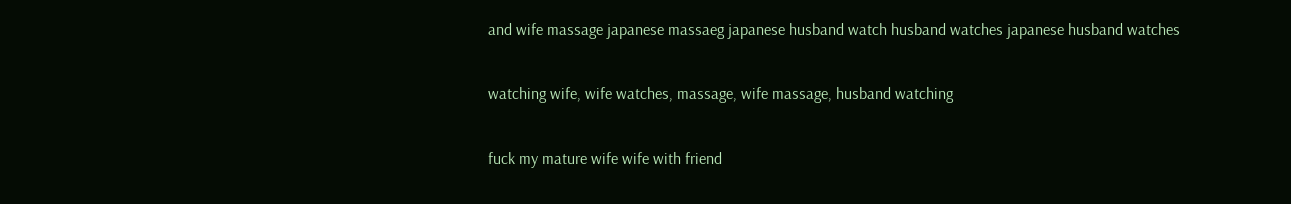and wife massage japanese massaeg japanese husband watch husband watches japanese husband watches

watching wife, wife watches, massage, wife massage, husband watching

fuck my mature wife wife with friend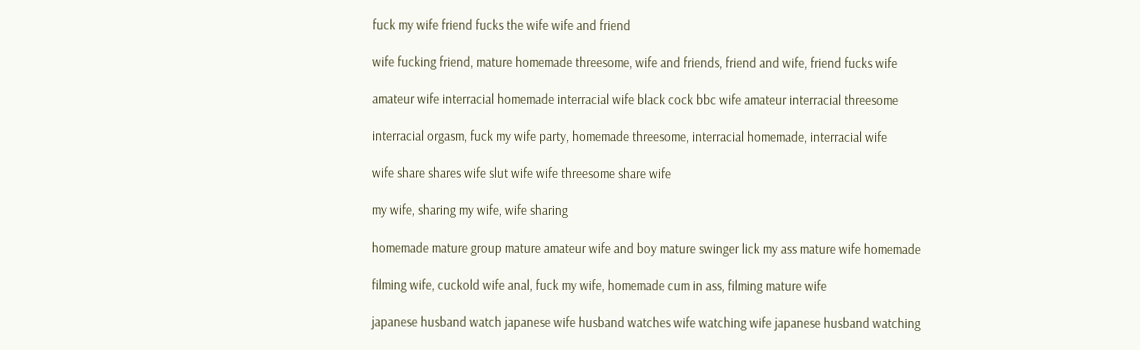fuck my wife friend fucks the wife wife and friend

wife fucking friend, mature homemade threesome, wife and friends, friend and wife, friend fucks wife

amateur wife interracial homemade interracial wife black cock bbc wife amateur interracial threesome

interracial orgasm, fuck my wife party, homemade threesome, interracial homemade, interracial wife

wife share shares wife slut wife wife threesome share wife

my wife, sharing my wife, wife sharing

homemade mature group mature amateur wife and boy mature swinger lick my ass mature wife homemade

filming wife, cuckold wife anal, fuck my wife, homemade cum in ass, filming mature wife

japanese husband watch japanese wife husband watches wife watching wife japanese husband watching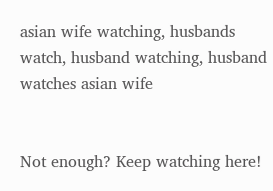asian wife watching, husbands watch, husband watching, husband watches asian wife


Not enough? Keep watching here!